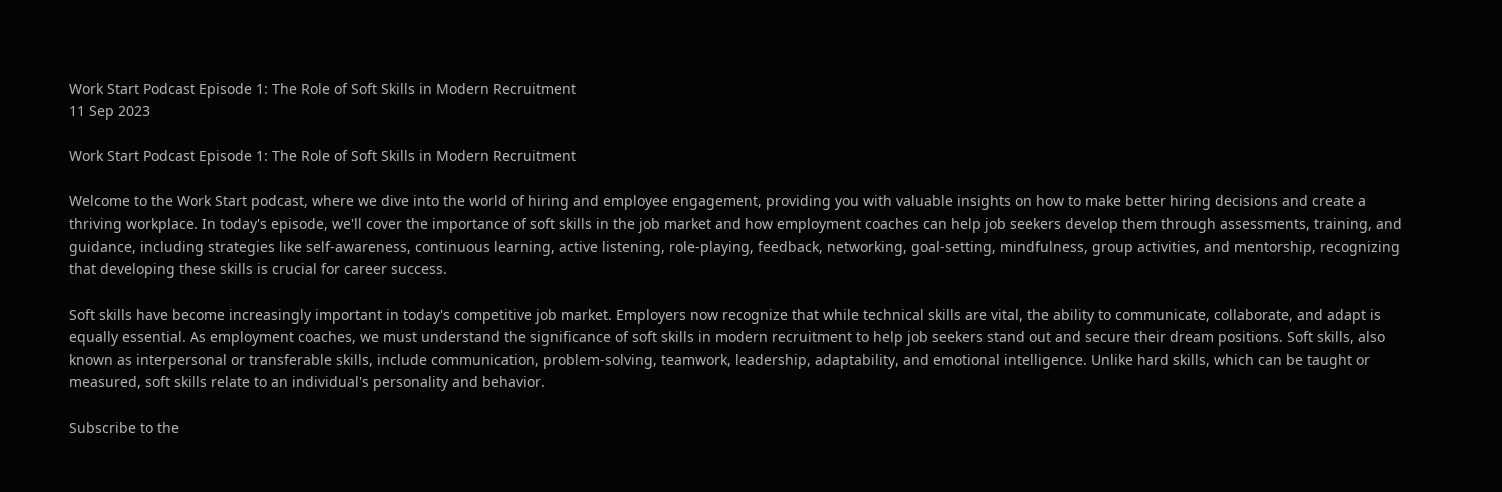Work Start Podcast Episode 1: The Role of Soft Skills in Modern Recruitment
11 Sep 2023

Work Start Podcast Episode 1: The Role of Soft Skills in Modern Recruitment

Welcome to the Work Start podcast, where we dive into the world of hiring and employee engagement, providing you with valuable insights on how to make better hiring decisions and create a thriving workplace. In today's episode, we'll cover the importance of soft skills in the job market and how employment coaches can help job seekers develop them through assessments, training, and guidance, including strategies like self-awareness, continuous learning, active listening, role-playing, feedback, networking, goal-setting, mindfulness, group activities, and mentorship, recognizing that developing these skills is crucial for career success.

Soft skills have become increasingly important in today's competitive job market. Employers now recognize that while technical skills are vital, the ability to communicate, collaborate, and adapt is equally essential. As employment coaches, we must understand the significance of soft skills in modern recruitment to help job seekers stand out and secure their dream positions. Soft skills, also known as interpersonal or transferable skills, include communication, problem-solving, teamwork, leadership, adaptability, and emotional intelligence. Unlike hard skills, which can be taught or measured, soft skills relate to an individual's personality and behavior.

Subscribe to the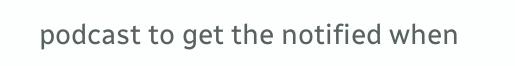podcast to get the notified when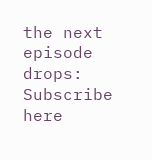the next episode drops: Subscribe here